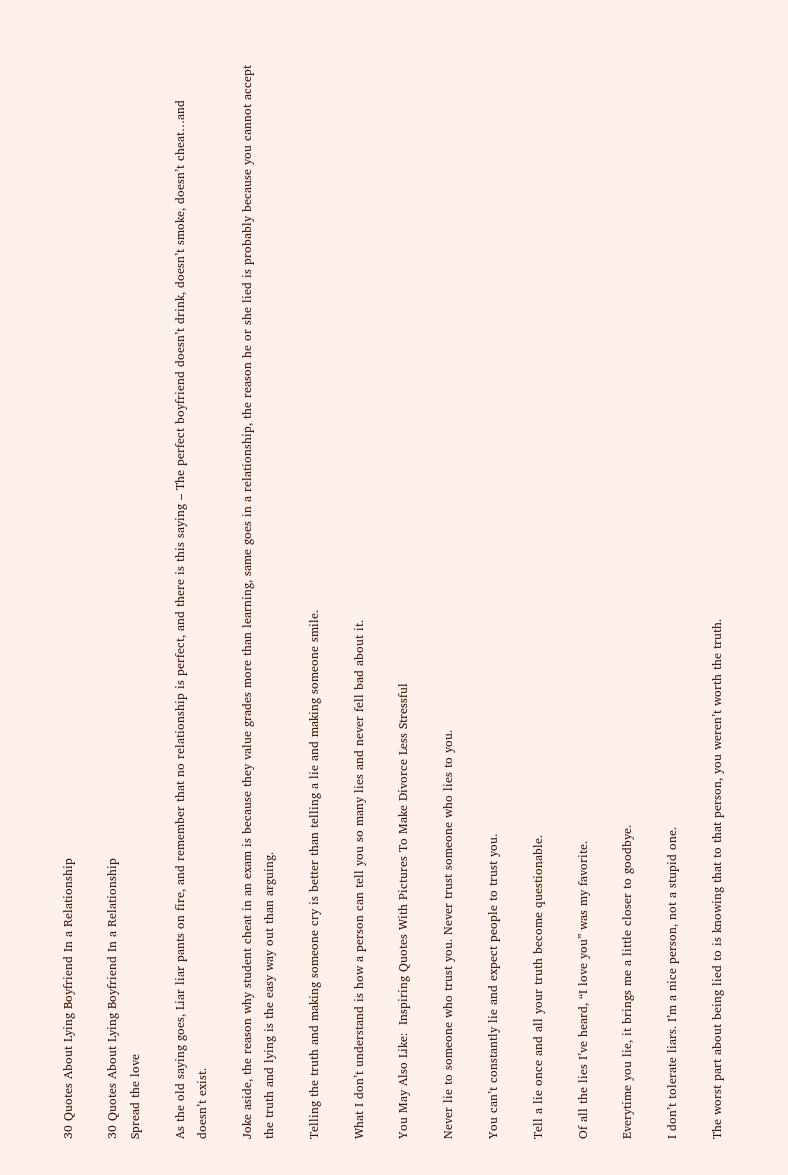30 Quotes About Lying Boyfriend In a Relationship

30 Quotes About Lying Boyfriend In a Relationship
Spread the love

As the old saying goes, Liar liar pants on fire, and remember that no relationship is perfect, and there is this saying – The perfect boyfriend doesn’t drink, doesn’t smoke, doesn’t cheat…and doesn’t exist.

Joke aside, the reason why student cheat in an exam is because they value grades more than learning, same goes in a relationship, the reason he or she lied is probably because you cannot accept the truth and lying is the easy way out than arguing.

Telling the truth and making someone cry is better than telling a lie and making someone smile.

What I don’t understand is how a person can tell you so many lies and never fell bad about it.

You May Also Like:  Inspiring Quotes With Pictures To Make Divorce Less Stressful

Never lie to someone who trust you. Never trust someone who lies to you.

You can’t constantly lie and expect people to trust you.

Tell a lie once and all your truth become questionable.

Of all the lies I’ve heard, “I love you” was my favorite.

Everytime you lie, it brings me a little closer to goodbye.

I don’t tolerate liars. I’m a nice person, not a stupid one.

The worst part about being lied to is knowing that to that person, you weren’t worth the truth.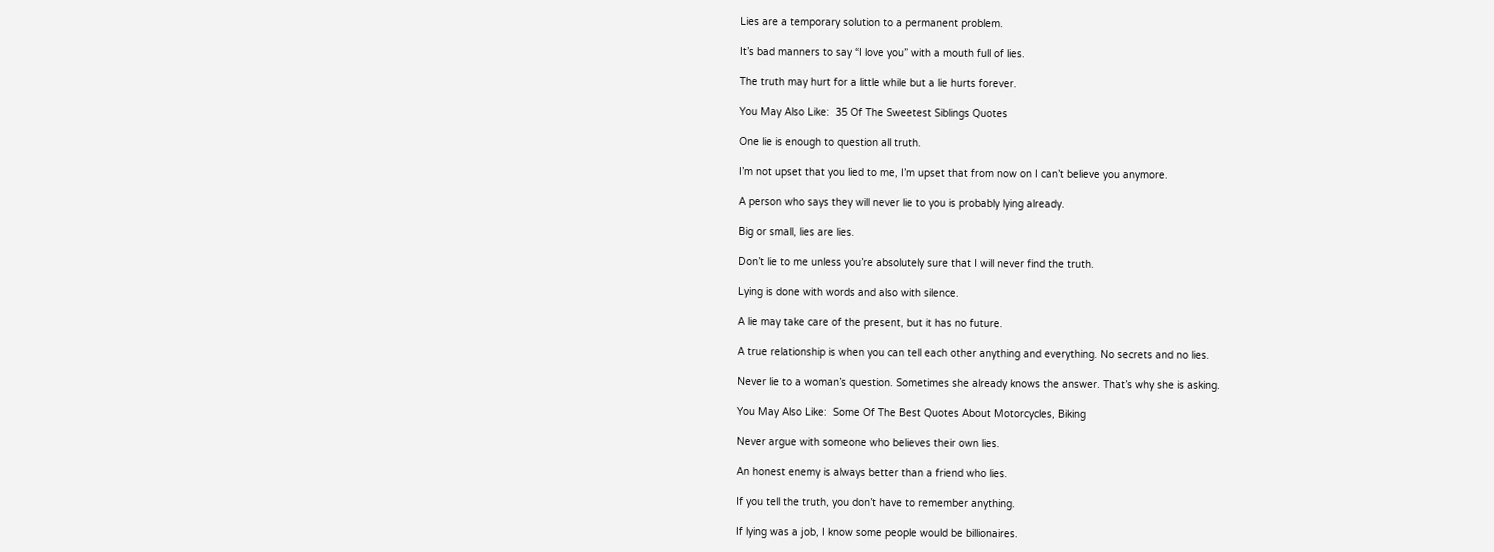Lies are a temporary solution to a permanent problem.

It’s bad manners to say “I love you” with a mouth full of lies.

The truth may hurt for a little while but a lie hurts forever.

You May Also Like:  35 Of The Sweetest Siblings Quotes

One lie is enough to question all truth.

I’m not upset that you lied to me, I’m upset that from now on I can’t believe you anymore.

A person who says they will never lie to you is probably lying already.

Big or small, lies are lies.

Don’t lie to me unless you’re absolutely sure that I will never find the truth.

Lying is done with words and also with silence.

A lie may take care of the present, but it has no future.

A true relationship is when you can tell each other anything and everything. No secrets and no lies.

Never lie to a woman’s question. Sometimes she already knows the answer. That’s why she is asking.

You May Also Like:  Some Of The Best Quotes About Motorcycles, Biking

Never argue with someone who believes their own lies.

An honest enemy is always better than a friend who lies.

If you tell the truth, you don’t have to remember anything.

If lying was a job, I know some people would be billionaires.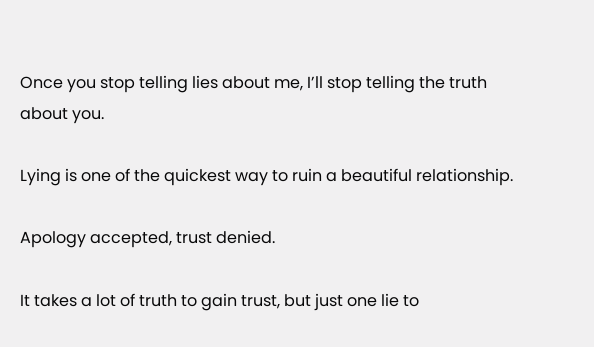Once you stop telling lies about me, I’ll stop telling the truth about you.

Lying is one of the quickest way to ruin a beautiful relationship.

Apology accepted, trust denied.

It takes a lot of truth to gain trust, but just one lie to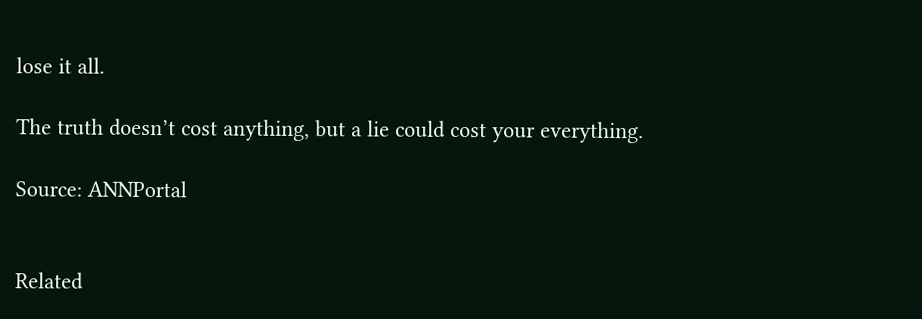lose it all.

The truth doesn’t cost anything, but a lie could cost your everything.

Source: ANNPortal


Related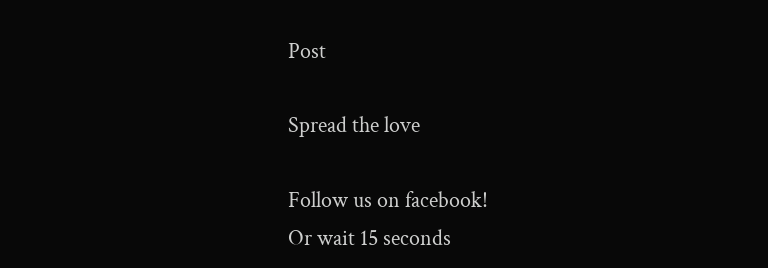Post

Spread the love

Follow us on facebook!
Or wait 15 seconds